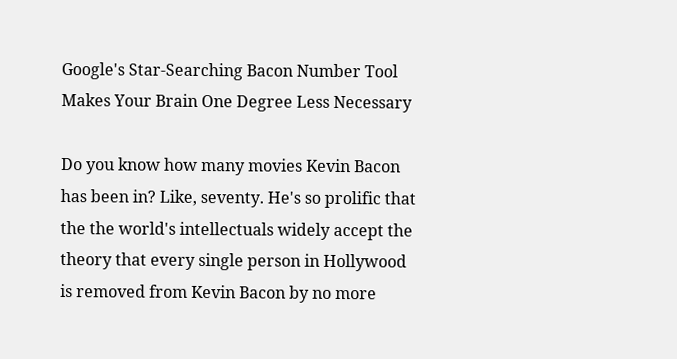Google's Star-Searching Bacon Number Tool Makes Your Brain One Degree Less Necessary

Do you know how many movies Kevin Bacon has been in? Like, seventy. He's so prolific that the the world's intellectuals widely accept the theory that every single person in Hollywood is removed from Kevin Bacon by no more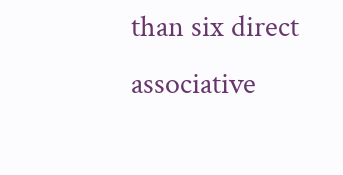than six direct associative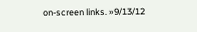on-screen links. »9/13/12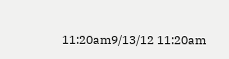11:20am9/13/12 11:20am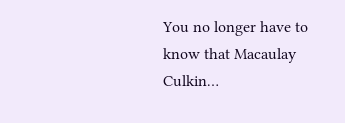You no longer have to know that Macaulay Culkin…